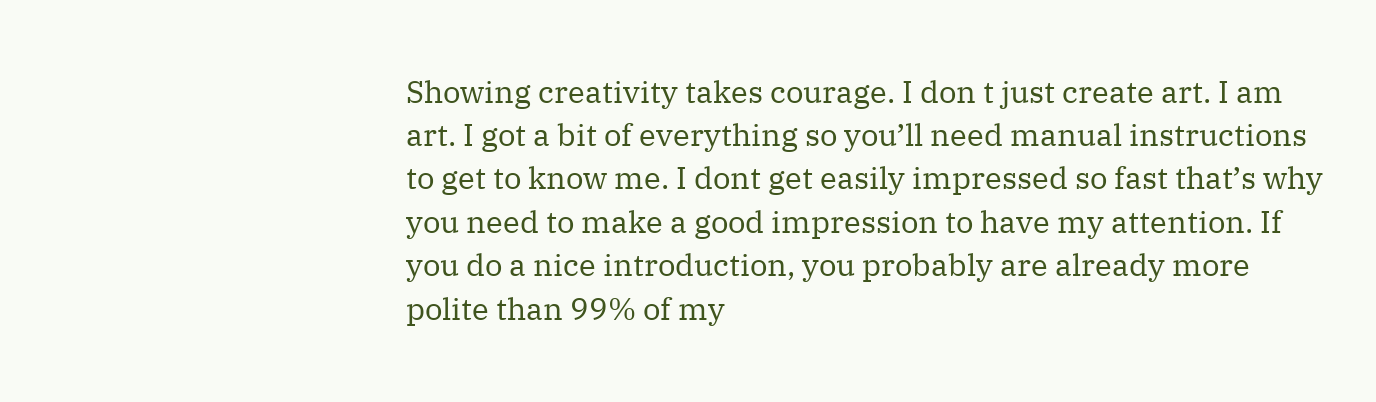Showing creativity takes courage. I don t just create art. I am art. I got a bit of everything so you’ll need manual instructions to get to know me. I dont get easily impressed so fast that’s why you need to make a good impression to have my attention. If you do a nice introduction, you probably are already more polite than 99% of my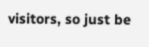visitors, so just be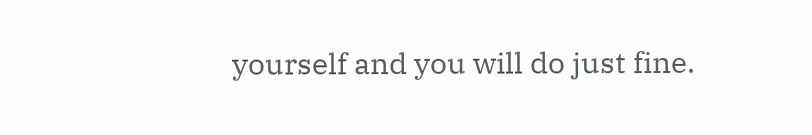yourself and you will do just fine.